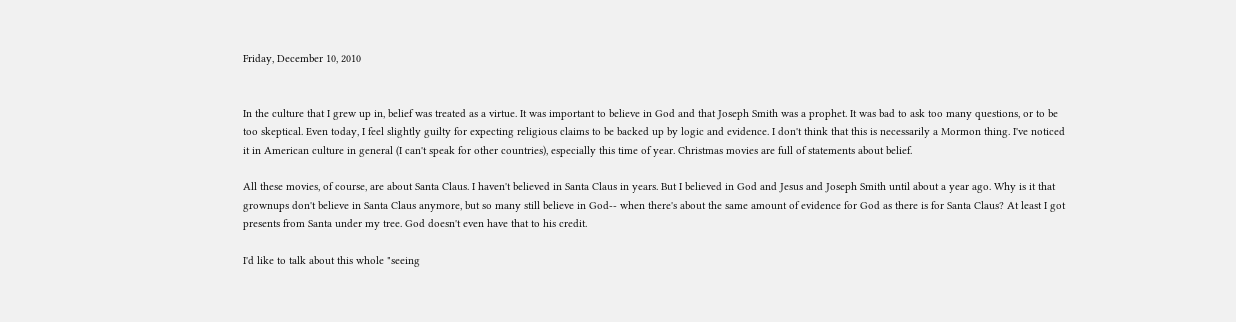Friday, December 10, 2010


In the culture that I grew up in, belief was treated as a virtue. It was important to believe in God and that Joseph Smith was a prophet. It was bad to ask too many questions, or to be too skeptical. Even today, I feel slightly guilty for expecting religious claims to be backed up by logic and evidence. I don't think that this is necessarily a Mormon thing. I've noticed it in American culture in general (I can't speak for other countries), especially this time of year. Christmas movies are full of statements about belief.

All these movies, of course, are about Santa Claus. I haven't believed in Santa Claus in years. But I believed in God and Jesus and Joseph Smith until about a year ago. Why is it that grownups don't believe in Santa Claus anymore, but so many still believe in God-- when there's about the same amount of evidence for God as there is for Santa Claus? At least I got presents from Santa under my tree. God doesn't even have that to his credit.

I'd like to talk about this whole "seeing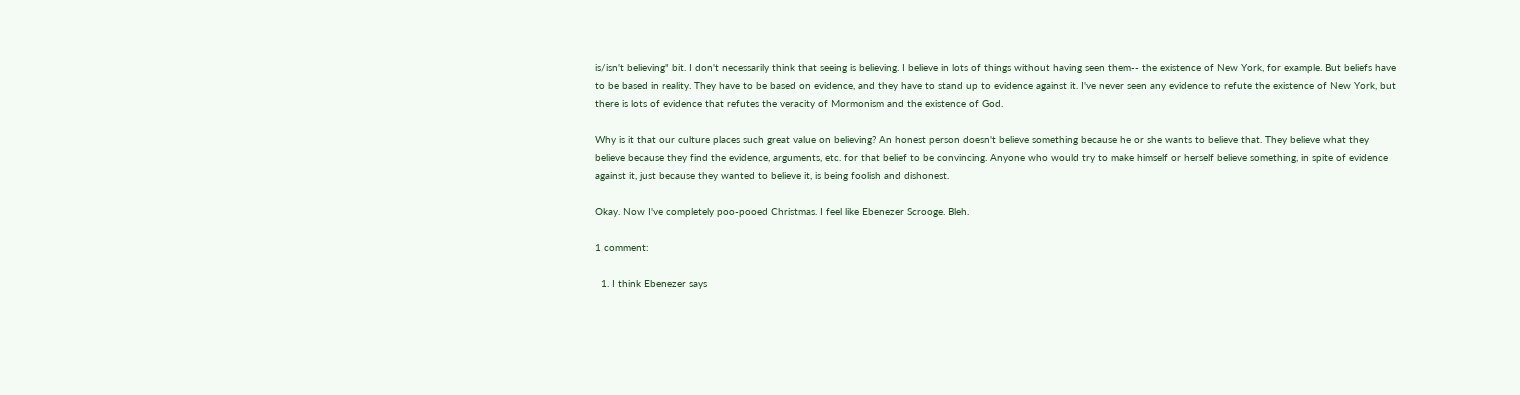is/isn't believing" bit. I don't necessarily think that seeing is believing. I believe in lots of things without having seen them-- the existence of New York, for example. But beliefs have to be based in reality. They have to be based on evidence, and they have to stand up to evidence against it. I've never seen any evidence to refute the existence of New York, but there is lots of evidence that refutes the veracity of Mormonism and the existence of God.

Why is it that our culture places such great value on believing? An honest person doesn't believe something because he or she wants to believe that. They believe what they believe because they find the evidence, arguments, etc. for that belief to be convincing. Anyone who would try to make himself or herself believe something, in spite of evidence against it, just because they wanted to believe it, is being foolish and dishonest.

Okay. Now I've completely poo-pooed Christmas. I feel like Ebenezer Scrooge. Bleh.

1 comment:

  1. I think Ebenezer says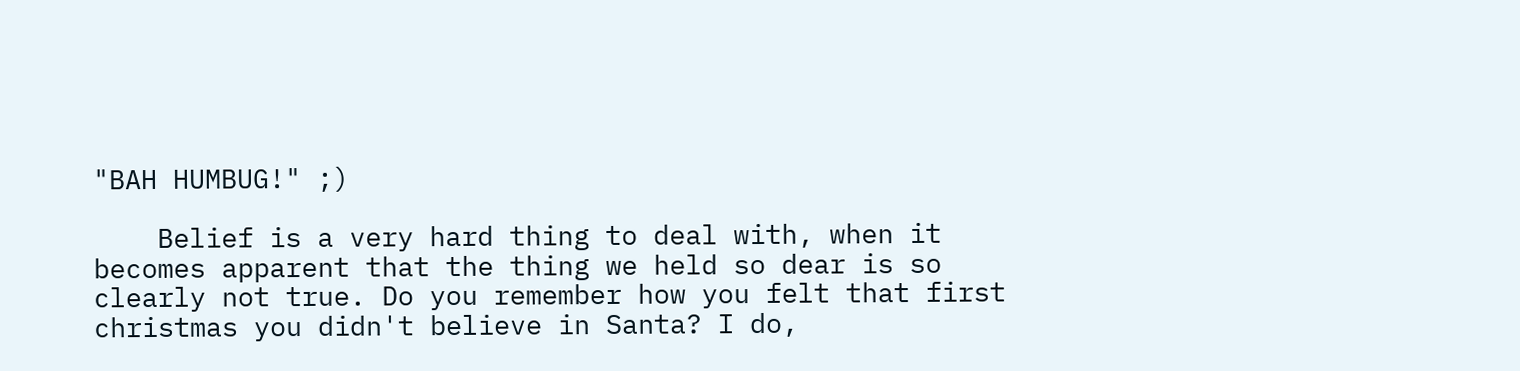"BAH HUMBUG!" ;)

    Belief is a very hard thing to deal with, when it becomes apparent that the thing we held so dear is so clearly not true. Do you remember how you felt that first christmas you didn't believe in Santa? I do,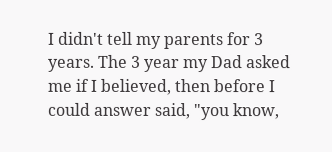I didn't tell my parents for 3 years. The 3 year my Dad asked me if I believed, then before I could answer said, "you know,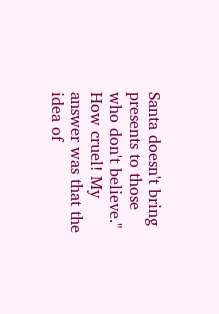Santa doesn't bring presents to those who don't believe." How cruel! My answer was that the idea of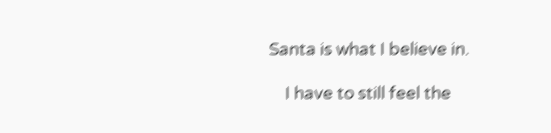Santa is what I believe in.

    I have to still feel the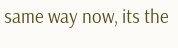same way now, its the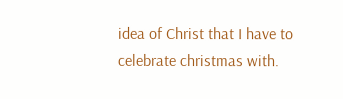idea of Christ that I have to celebrate christmas with.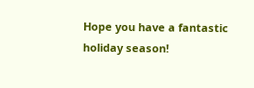Hope you have a fantastic holiday season!